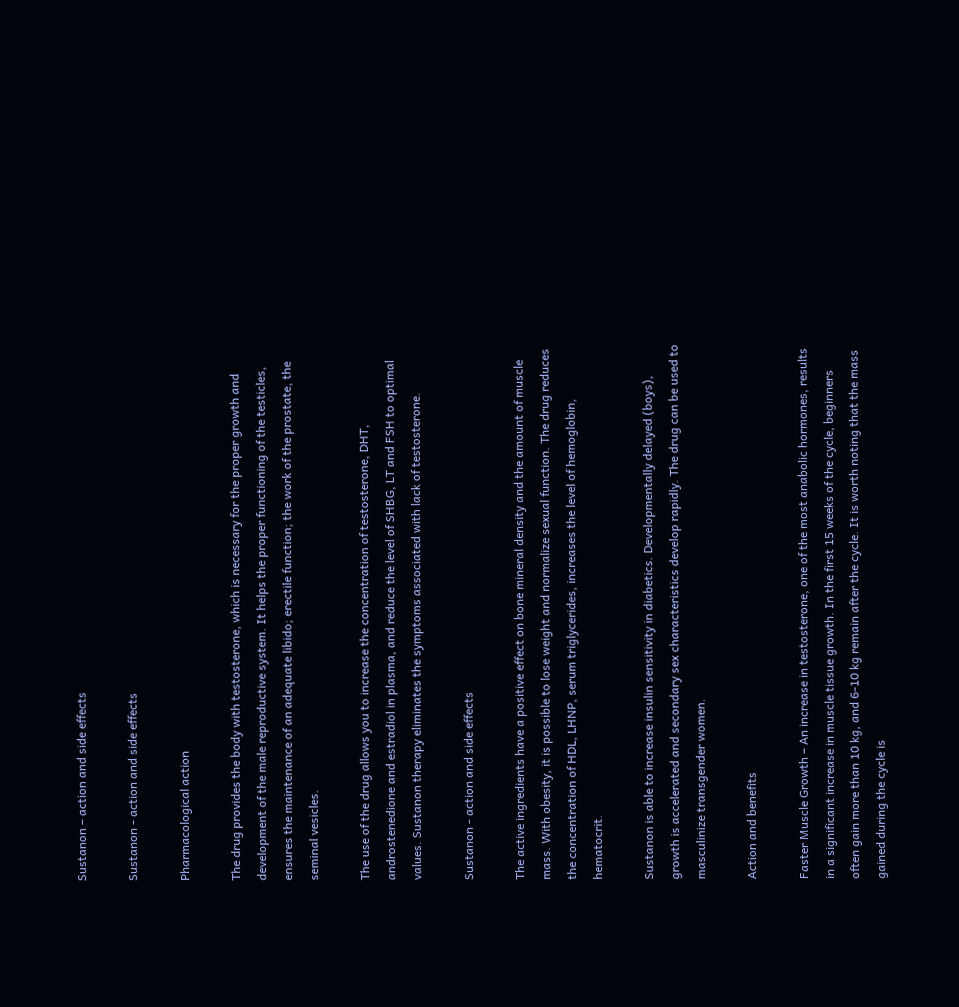Sustanon – action and side effects

Sustanon - action and side effects

Pharmacological action

The drug provides the body with testosterone, which is necessary for the proper growth and development of the male reproductive system. It helps the proper functioning of the testicles, ensures the maintenance of an adequate libido; erectile function; the work of the prostate, the seminal vesicles.

The use of the drug allows you to increase the concentration of testosterone, DHT, androstenedione and estradiol in plasma, and reduce the level of SHBG, LT and FSH to optimal values. Sustanon therapy eliminates the symptoms associated with lack of testosterone.

Sustanon - action and side effects

The active ingredients have a positive effect on bone mineral density and the amount of muscle mass. With obesity, it is possible to lose weight and normalize sexual function. The drug reduces the concentration of HDL, LHNP, serum triglycerides, increases the level of hemoglobin, hematocrit.

Sustanon is able to increase insulin sensitivity in diabetics. Developmentally delayed (boys), growth is accelerated and secondary sex characteristics develop rapidly. The drug can be used to masculinize transgender women.

Action and benefits

Faster Muscle Growth – An increase in testosterone, one of the most anabolic hormones, results in a significant increase in muscle tissue growth. In the first 15 weeks of the cycle, beginners often gain more than 10 kg, and 6-10 kg remain after the cycle. It is worth noting that the mass gained during the cycle is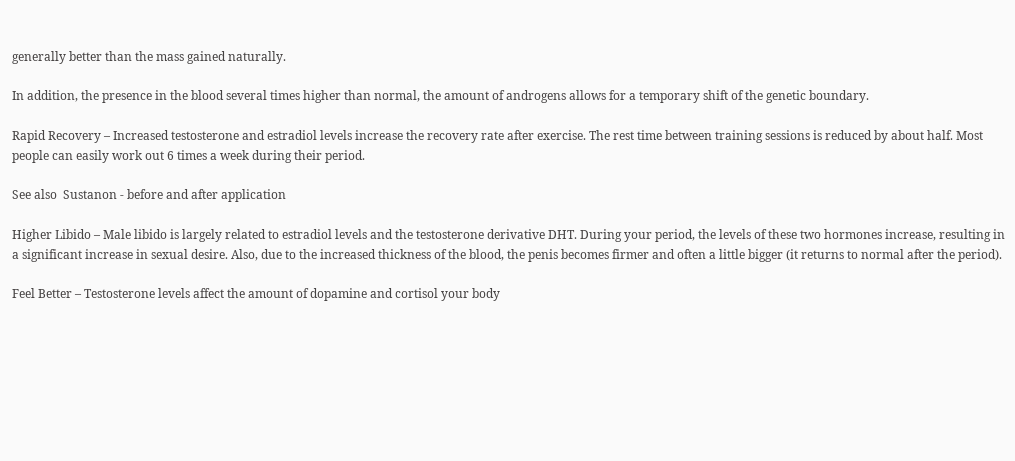generally better than the mass gained naturally.

In addition, the presence in the blood several times higher than normal, the amount of androgens allows for a temporary shift of the genetic boundary.

Rapid Recovery – Increased testosterone and estradiol levels increase the recovery rate after exercise. The rest time between training sessions is reduced by about half. Most people can easily work out 6 times a week during their period.

See also  Sustanon - before and after application

Higher Libido – Male libido is largely related to estradiol levels and the testosterone derivative DHT. During your period, the levels of these two hormones increase, resulting in a significant increase in sexual desire. Also, due to the increased thickness of the blood, the penis becomes firmer and often a little bigger (it returns to normal after the period).

Feel Better – Testosterone levels affect the amount of dopamine and cortisol your body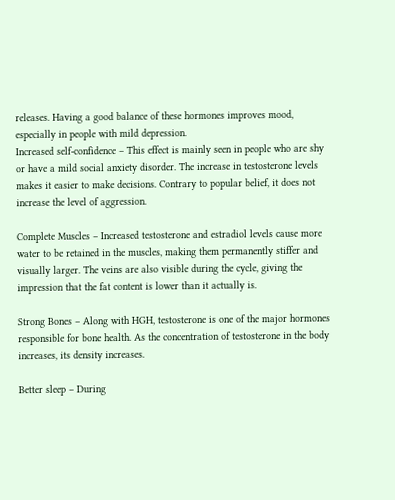releases. Having a good balance of these hormones improves mood, especially in people with mild depression.
Increased self-confidence – This effect is mainly seen in people who are shy or have a mild social anxiety disorder. The increase in testosterone levels makes it easier to make decisions. Contrary to popular belief, it does not increase the level of aggression.

Complete Muscles – Increased testosterone and estradiol levels cause more water to be retained in the muscles, making them permanently stiffer and visually larger. The veins are also visible during the cycle, giving the impression that the fat content is lower than it actually is.

Strong Bones – Along with HGH, testosterone is one of the major hormones responsible for bone health. As the concentration of testosterone in the body increases, its density increases.

Better sleep – During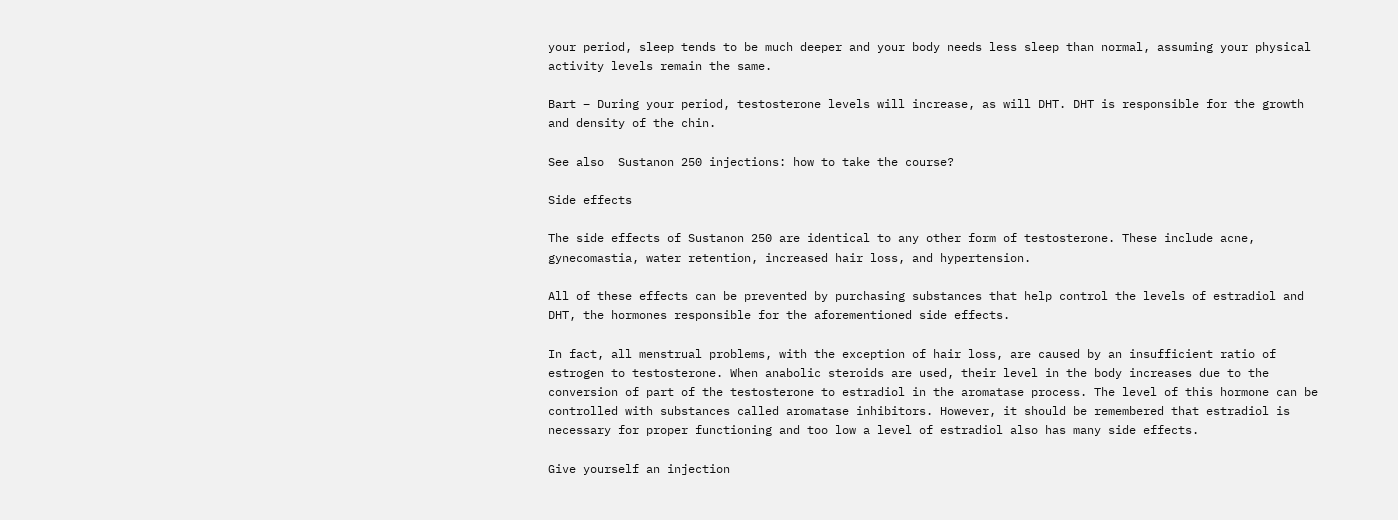your period, sleep tends to be much deeper and your body needs less sleep than normal, assuming your physical activity levels remain the same.

Bart – During your period, testosterone levels will increase, as will DHT. DHT is responsible for the growth and density of the chin.

See also  Sustanon 250 injections: how to take the course?

Side effects

The side effects of Sustanon 250 are identical to any other form of testosterone. These include acne, gynecomastia, water retention, increased hair loss, and hypertension.

All of these effects can be prevented by purchasing substances that help control the levels of estradiol and DHT, the hormones responsible for the aforementioned side effects.

In fact, all menstrual problems, with the exception of hair loss, are caused by an insufficient ratio of estrogen to testosterone. When anabolic steroids are used, their level in the body increases due to the conversion of part of the testosterone to estradiol in the aromatase process. The level of this hormone can be controlled with substances called aromatase inhibitors. However, it should be remembered that estradiol is necessary for proper functioning and too low a level of estradiol also has many side effects.

Give yourself an injection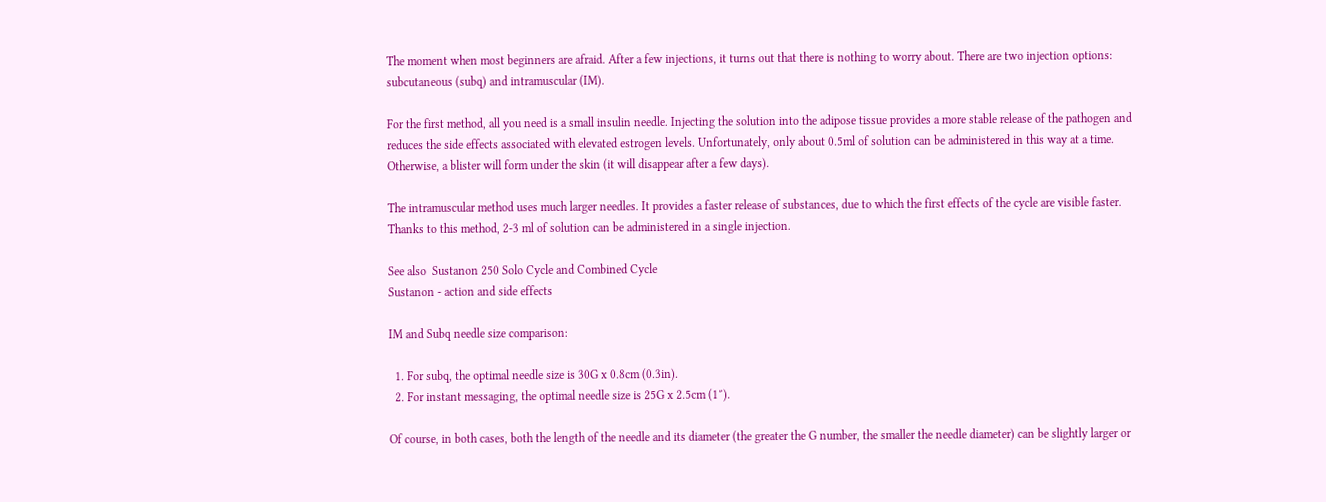The moment when most beginners are afraid. After a few injections, it turns out that there is nothing to worry about. There are two injection options: subcutaneous (subq) and intramuscular (IM).

For the first method, all you need is a small insulin needle. Injecting the solution into the adipose tissue provides a more stable release of the pathogen and reduces the side effects associated with elevated estrogen levels. Unfortunately, only about 0.5ml of solution can be administered in this way at a time. Otherwise, a blister will form under the skin (it will disappear after a few days).

The intramuscular method uses much larger needles. It provides a faster release of substances, due to which the first effects of the cycle are visible faster. Thanks to this method, 2-3 ml of solution can be administered in a single injection.

See also  Sustanon 250 Solo Cycle and Combined Cycle
Sustanon - action and side effects

IM and Subq needle size comparison:

  1. For subq, the optimal needle size is 30G x 0.8cm (0.3in).
  2. For instant messaging, the optimal needle size is 25G x 2.5cm (1″).

Of course, in both cases, both the length of the needle and its diameter (the greater the G number, the smaller the needle diameter) can be slightly larger or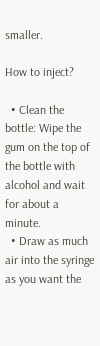smaller.

How to inject?

  • Clean the bottle: Wipe the gum on the top of the bottle with alcohol and wait for about a minute.
  • Draw as much air into the syringe as you want the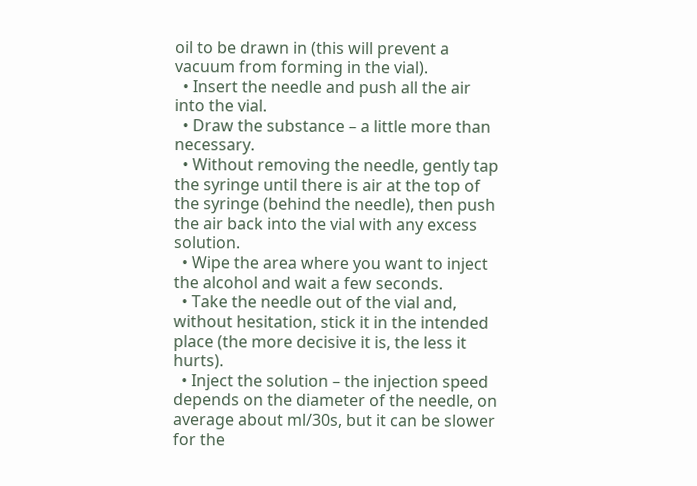oil to be drawn in (this will prevent a vacuum from forming in the vial).
  • Insert the needle and push all the air into the vial.
  • Draw the substance – a little more than necessary.
  • Without removing the needle, gently tap the syringe until there is air at the top of the syringe (behind the needle), then push the air back into the vial with any excess solution.
  • Wipe the area where you want to inject the alcohol and wait a few seconds.
  • Take the needle out of the vial and, without hesitation, stick it in the intended place (the more decisive it is, the less it hurts).
  • Inject the solution – the injection speed depends on the diameter of the needle, on average about ml/30s, but it can be slower for the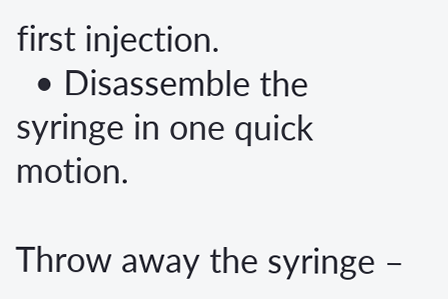first injection.
  • Disassemble the syringe in one quick motion.

Throw away the syringe –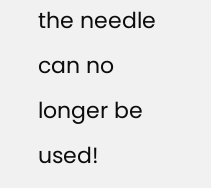the needle can no longer be used!